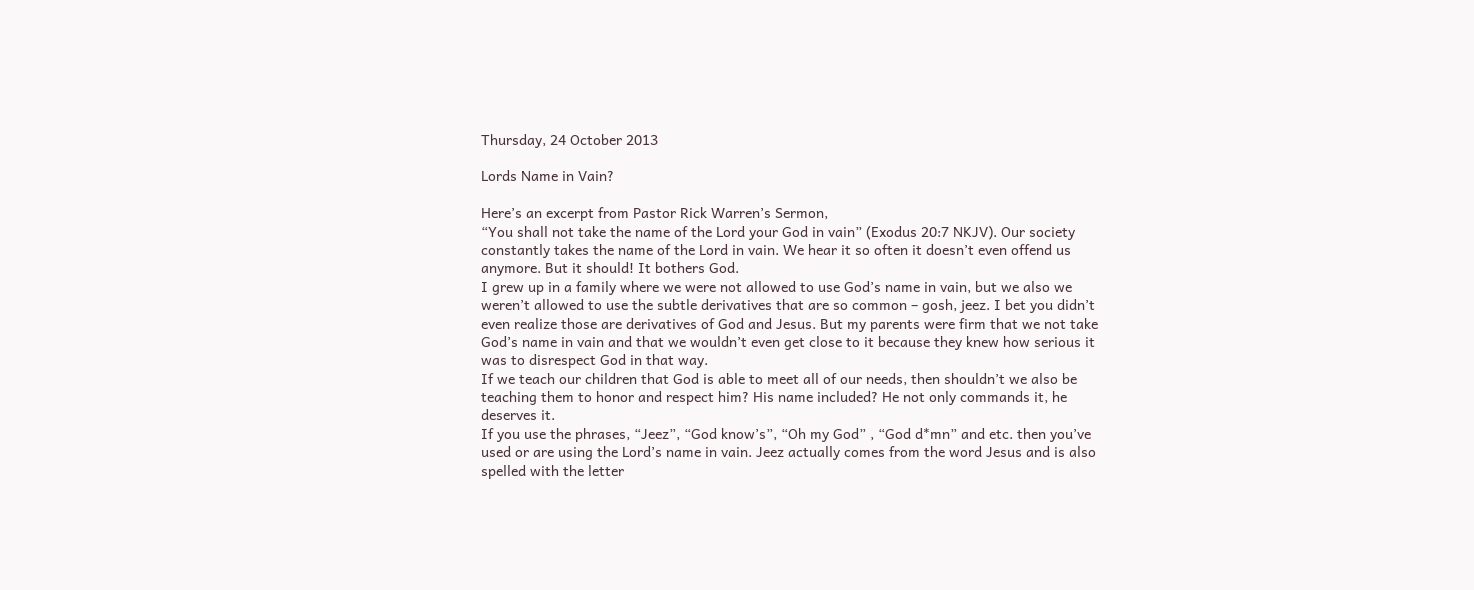Thursday, 24 October 2013

Lords Name in Vain?

Here’s an excerpt from Pastor Rick Warren’s Sermon,
“You shall not take the name of the Lord your God in vain” (Exodus 20:7 NKJV). Our society constantly takes the name of the Lord in vain. We hear it so often it doesn’t even offend us anymore. But it should! It bothers God.
I grew up in a family where we were not allowed to use God’s name in vain, but we also we weren’t allowed to use the subtle derivatives that are so common – gosh, jeez. I bet you didn’t even realize those are derivatives of God and Jesus. But my parents were firm that we not take God’s name in vain and that we wouldn’t even get close to it because they knew how serious it was to disrespect God in that way.
If we teach our children that God is able to meet all of our needs, then shouldn’t we also be teaching them to honor and respect him? His name included? He not only commands it, he deserves it.
If you use the phrases, “Jeez”, “God know’s”, “Oh my God” , “God d*mn” and etc. then you’ve used or are using the Lord’s name in vain. Jeez actually comes from the word Jesus and is also spelled with the letter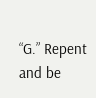“G.” Repent and be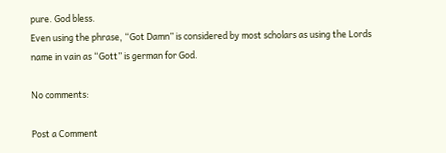pure. God bless.
Even using the phrase, “Got Damn” is considered by most scholars as using the Lords name in vain as “Gott” is german for God.

No comments:

Post a Comment